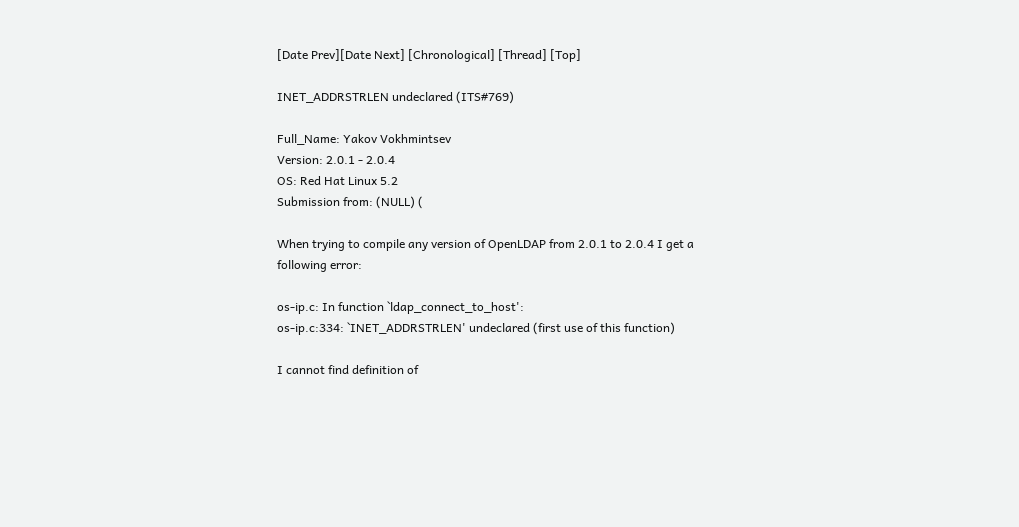[Date Prev][Date Next] [Chronological] [Thread] [Top]

INET_ADDRSTRLEN undeclared (ITS#769)

Full_Name: Yakov Vokhmintsev
Version: 2.0.1 - 2.0.4
OS: Red Hat Linux 5.2
Submission from: (NULL) (

When trying to compile any version of OpenLDAP from 2.0.1 to 2.0.4 I get a
following error:

os-ip.c: In function `ldap_connect_to_host':
os-ip.c:334: `INET_ADDRSTRLEN' undeclared (first use of this function)

I cannot find definition of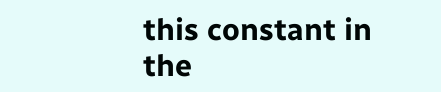this constant in the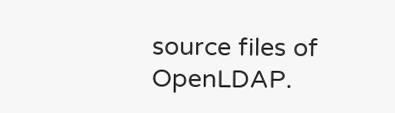source files of OpenLDAP.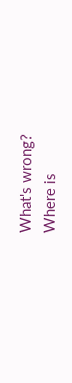What's wrong?
Where is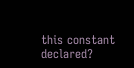this constant declared?